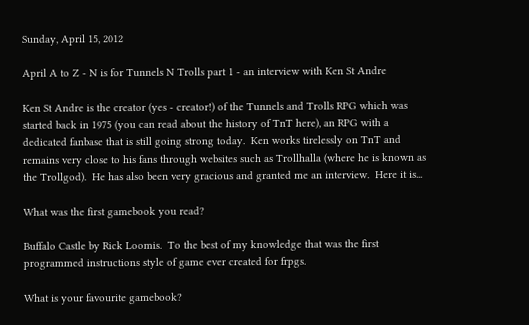Sunday, April 15, 2012

April A to Z - N is for Tunnels N Trolls part 1 - an interview with Ken St Andre

Ken St Andre is the creator (yes - creator!) of the Tunnels and Trolls RPG which was started back in 1975 (you can read about the history of TnT here), an RPG with a dedicated fanbase that is still going strong today.  Ken works tirelessly on TnT and remains very close to his fans through websites such as Trollhalla (where he is known as the Trollgod).  He has also been very gracious and granted me an interview.  Here it is...

What was the first gamebook you read?

Buffalo Castle by Rick Loomis.  To the best of my knowledge that was the first programmed instructions style of game ever created for frpgs.

What is your favourite gamebook?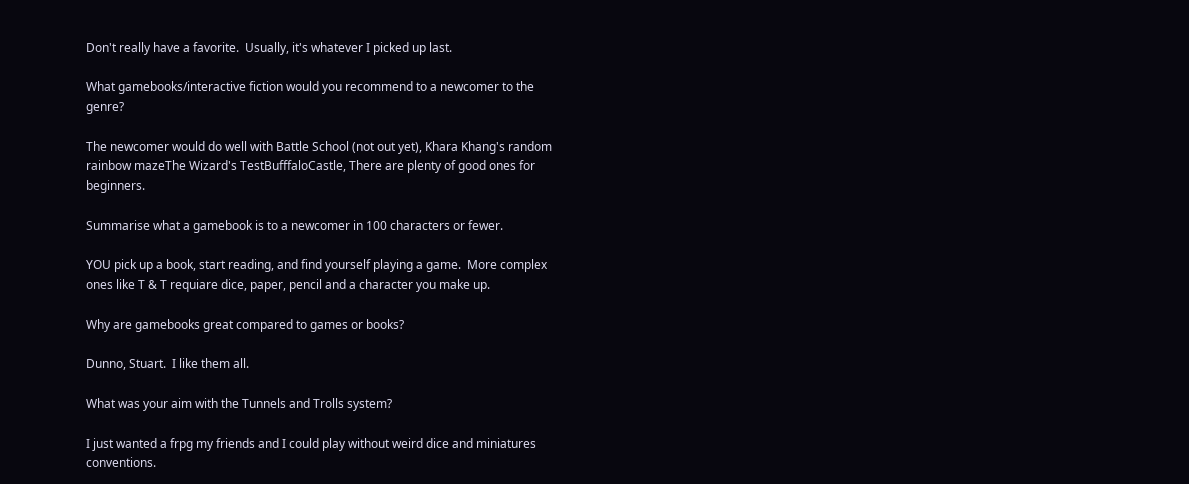Don't really have a favorite.  Usually, it's whatever I picked up last.

What gamebooks/interactive fiction would you recommend to a newcomer to the genre?

The newcomer would do well with Battle School (not out yet), Khara Khang's random rainbow mazeThe Wizard's TestBufffaloCastle, There are plenty of good ones for beginners.

Summarise what a gamebook is to a newcomer in 100 characters or fewer.

YOU pick up a book, start reading, and find yourself playing a game.  More complex ones like T & T requiare dice, paper, pencil and a character you make up.

Why are gamebooks great compared to games or books?

Dunno, Stuart.  I like them all.

What was your aim with the Tunnels and Trolls system?

I just wanted a frpg my friends and I could play without weird dice and miniatures conventions.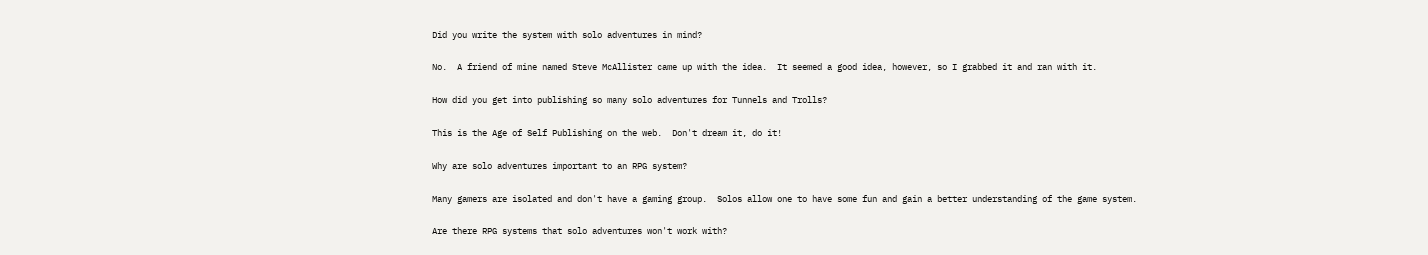Did you write the system with solo adventures in mind?

No.  A friend of mine named Steve McAllister came up with the idea.  It seemed a good idea, however, so I grabbed it and ran with it.

How did you get into publishing so many solo adventures for Tunnels and Trolls?

This is the Age of Self Publishing on the web.  Don't dream it, do it!

Why are solo adventures important to an RPG system?

Many gamers are isolated and don't have a gaming group.  Solos allow one to have some fun and gain a better understanding of the game system.

Are there RPG systems that solo adventures won't work with?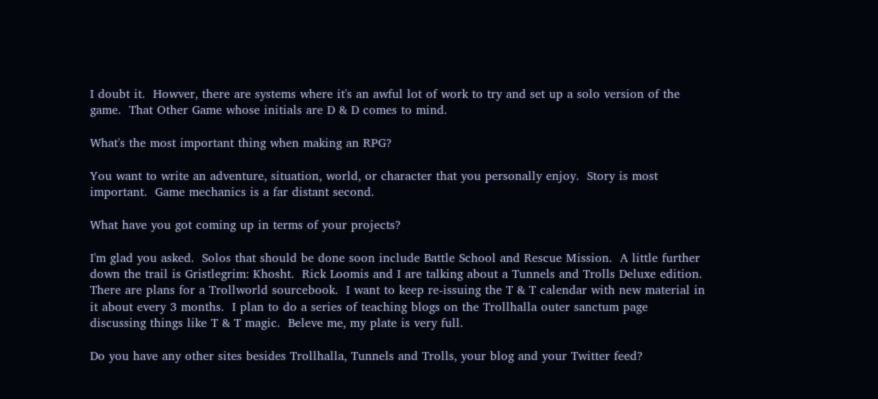I doubt it.  Howver, there are systems where it's an awful lot of work to try and set up a solo version of the game.  That Other Game whose initials are D & D comes to mind.

What's the most important thing when making an RPG?

You want to write an adventure, situation, world, or character that you personally enjoy.  Story is most important.  Game mechanics is a far distant second.

What have you got coming up in terms of your projects?

I'm glad you asked.  Solos that should be done soon include Battle School and Rescue Mission.  A little further down the trail is Gristlegrim: Khosht.  Rick Loomis and I are talking about a Tunnels and Trolls Deluxe edition.  There are plans for a Trollworld sourcebook.  I want to keep re-issuing the T & T calendar with new material in it about every 3 months.  I plan to do a series of teaching blogs on the Trollhalla outer sanctum page discussing things like T & T magic.  Beleve me, my plate is very full.

Do you have any other sites besides Trollhalla, Tunnels and Trolls, your blog and your Twitter feed?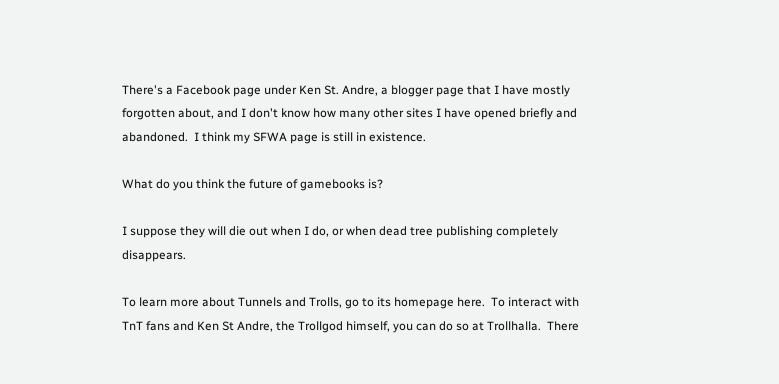There's a Facebook page under Ken St. Andre, a blogger page that I have mostly forgotten about, and I don't know how many other sites I have opened briefly and abandoned.  I think my SFWA page is still in existence.

What do you think the future of gamebooks is?

I suppose they will die out when I do, or when dead tree publishing completely disappears.

To learn more about Tunnels and Trolls, go to its homepage here.  To interact with TnT fans and Ken St Andre, the Trollgod himself, you can do so at Trollhalla.  There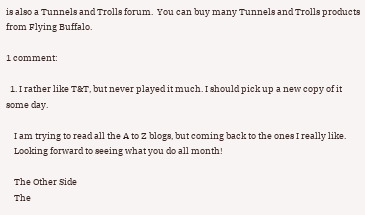is also a Tunnels and Trolls forum.  You can buy many Tunnels and Trolls products from Flying Buffalo.

1 comment:

  1. I rather like T&T, but never played it much. I should pick up a new copy of it some day.

    I am trying to read all the A to Z blogs, but coming back to the ones I really like.
    Looking forward to seeing what you do all month!

    The Other Side
    The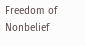Freedom of Nonbelief